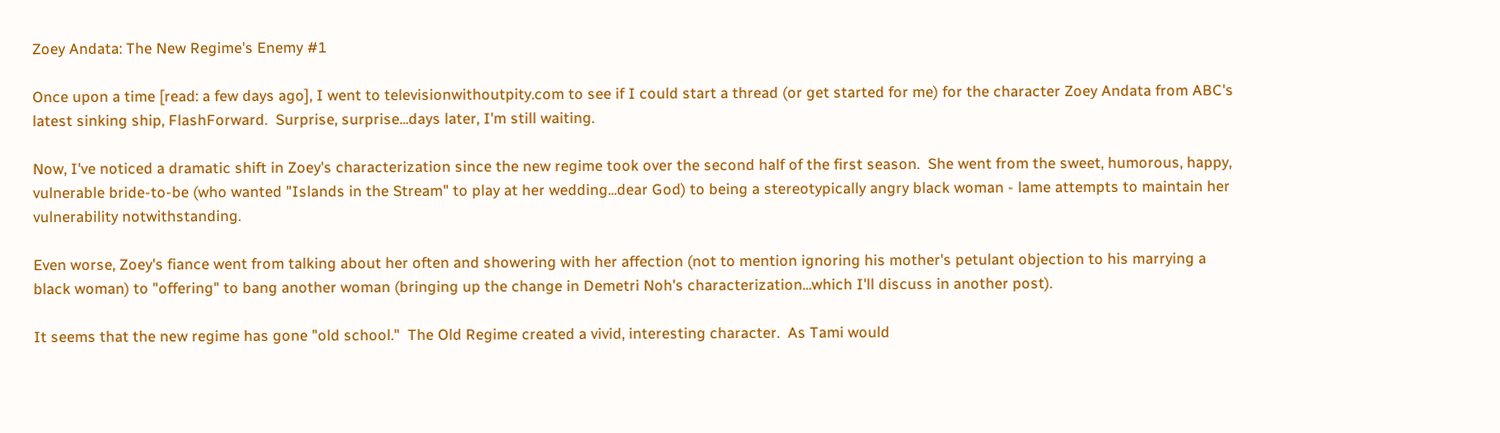Zoey Andata: The New Regime's Enemy #1

Once upon a time [read: a few days ago], I went to televisionwithoutpity.com to see if I could start a thread (or get started for me) for the character Zoey Andata from ABC's latest sinking ship, FlashForward.  Surprise, surprise...days later, I'm still waiting.

Now, I've noticed a dramatic shift in Zoey's characterization since the new regime took over the second half of the first season.  She went from the sweet, humorous, happy, vulnerable bride-to-be (who wanted "Islands in the Stream" to play at her wedding...dear God) to being a stereotypically angry black woman - lame attempts to maintain her vulnerability notwithstanding.

Even worse, Zoey's fiance went from talking about her often and showering with her affection (not to mention ignoring his mother's petulant objection to his marrying a black woman) to "offering" to bang another woman (bringing up the change in Demetri Noh's characterization...which I'll discuss in another post).

It seems that the new regime has gone "old school."  The Old Regime created a vivid, interesting character.  As Tami would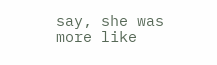say, she was more like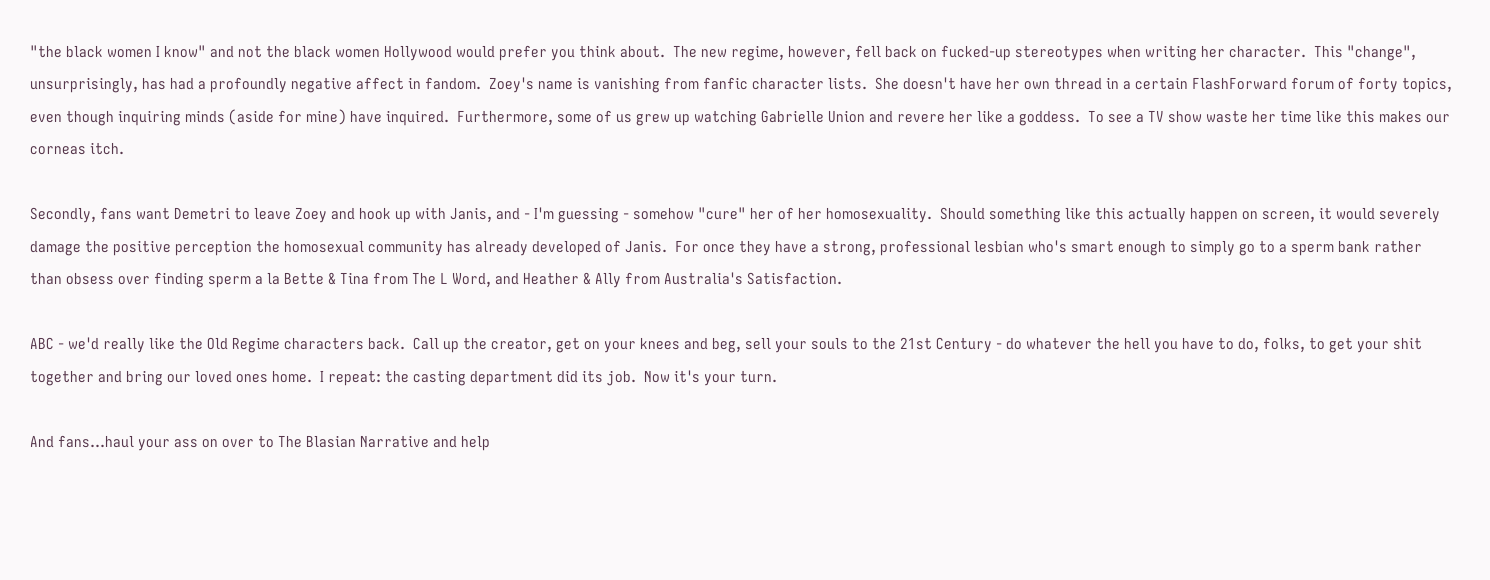"the black women I know" and not the black women Hollywood would prefer you think about.  The new regime, however, fell back on fucked-up stereotypes when writing her character.  This "change", unsurprisingly, has had a profoundly negative affect in fandom.  Zoey's name is vanishing from fanfic character lists.  She doesn't have her own thread in a certain FlashForward forum of forty topics, even though inquiring minds (aside for mine) have inquired.  Furthermore, some of us grew up watching Gabrielle Union and revere her like a goddess.  To see a TV show waste her time like this makes our corneas itch.

Secondly, fans want Demetri to leave Zoey and hook up with Janis, and - I'm guessing - somehow "cure" her of her homosexuality.  Should something like this actually happen on screen, it would severely damage the positive perception the homosexual community has already developed of Janis.  For once they have a strong, professional lesbian who's smart enough to simply go to a sperm bank rather than obsess over finding sperm a la Bette & Tina from The L Word, and Heather & Ally from Australia's Satisfaction.

ABC - we'd really like the Old Regime characters back.  Call up the creator, get on your knees and beg, sell your souls to the 21st Century - do whatever the hell you have to do, folks, to get your shit together and bring our loved ones home.  I repeat: the casting department did its job.  Now it's your turn.

And fans...haul your ass on over to The Blasian Narrative and help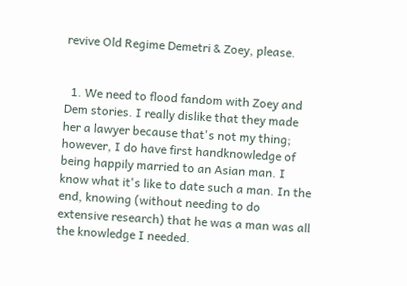revive Old Regime Demetri & Zoey, please.


  1. We need to flood fandom with Zoey and Dem stories. I really dislike that they made her a lawyer because that's not my thing; however, I do have first handknowledge of being happily married to an Asian man. I know what it's like to date such a man. In the end, knowing (without needing to do extensive research) that he was a man was all the knowledge I needed.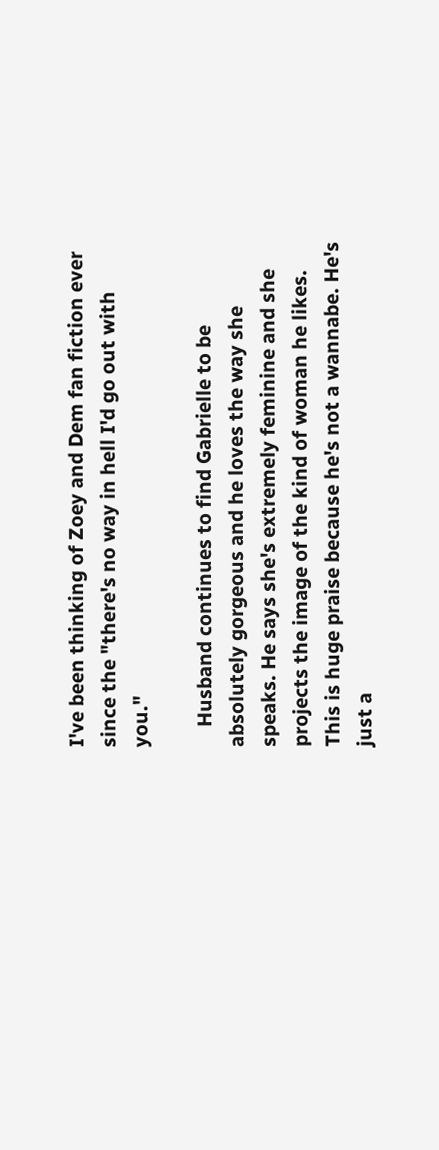I've been thinking of Zoey and Dem fan fiction ever since the "there's no way in hell I'd go out with you."

    Husband continues to find Gabrielle to be absolutely gorgeous and he loves the way she speaks. He says she's extremely feminine and she projects the image of the kind of woman he likes. This is huge praise because he's not a wannabe. He's just a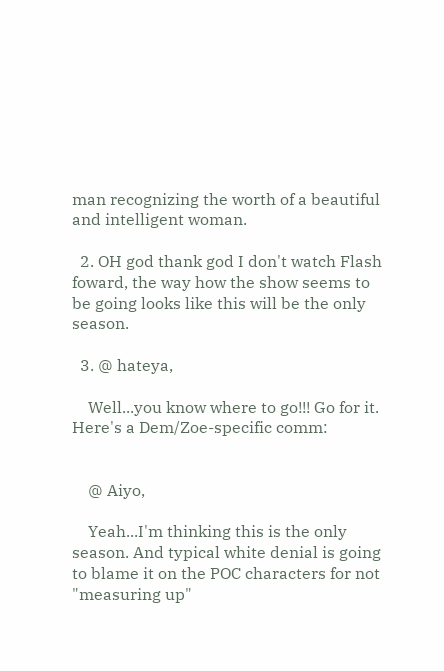man recognizing the worth of a beautiful and intelligent woman.

  2. OH god thank god I don't watch Flash foward, the way how the show seems to be going looks like this will be the only season.

  3. @ hateya,

    Well...you know where to go!!! Go for it. Here's a Dem/Zoe-specific comm:


    @ Aiyo,

    Yeah...I'm thinking this is the only season. And typical white denial is going to blame it on the POC characters for not "measuring up"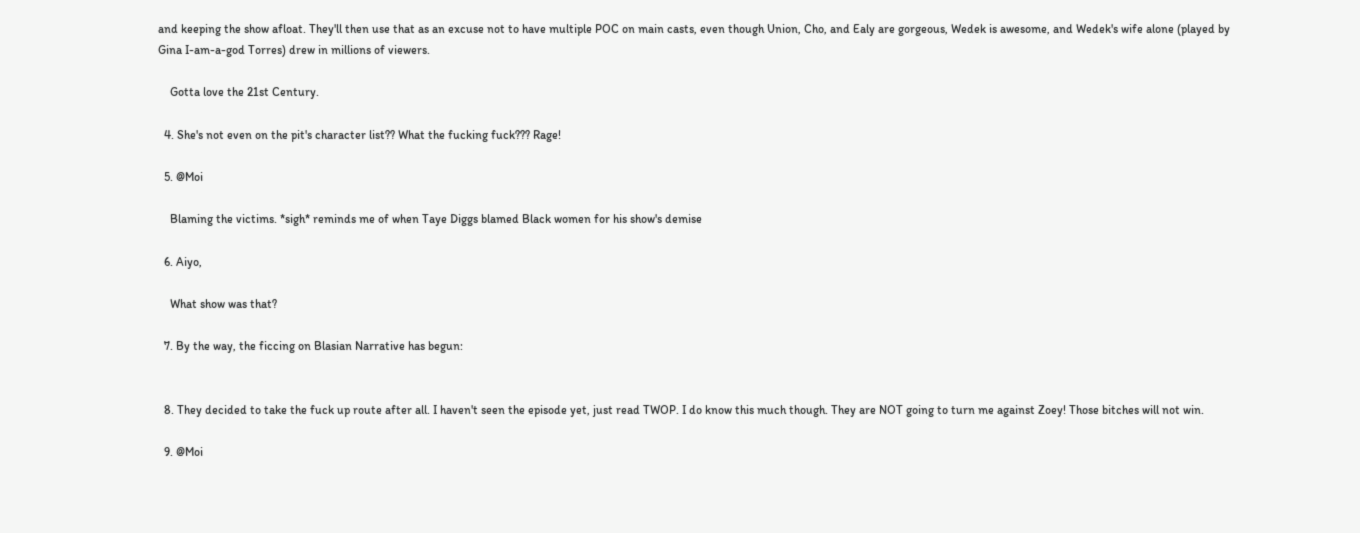and keeping the show afloat. They'll then use that as an excuse not to have multiple POC on main casts, even though Union, Cho, and Ealy are gorgeous, Wedek is awesome, and Wedek's wife alone (played by Gina I-am-a-god Torres) drew in millions of viewers.

    Gotta love the 21st Century.

  4. She's not even on the pit's character list?? What the fucking fuck??? Rage!

  5. @Moi

    Blaming the victims. *sigh* reminds me of when Taye Diggs blamed Black women for his show's demise

  6. Aiyo,

    What show was that?

  7. By the way, the ficcing on Blasian Narrative has begun:


  8. They decided to take the fuck up route after all. I haven't seen the episode yet, just read TWOP. I do know this much though. They are NOT going to turn me against Zoey! Those bitches will not win.

  9. @Moi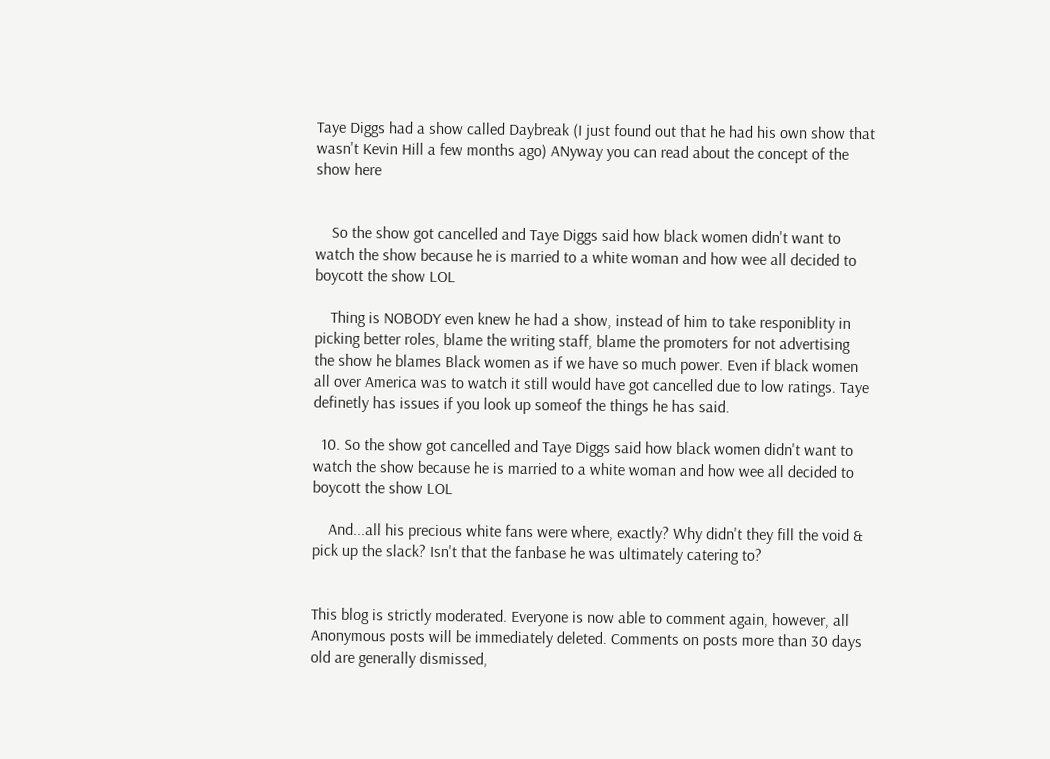Taye Diggs had a show called Daybreak (I just found out that he had his own show that wasn't Kevin Hill a few months ago) ANyway you can read about the concept of the show here


    So the show got cancelled and Taye Diggs said how black women didn't want to watch the show because he is married to a white woman and how wee all decided to boycott the show LOL

    Thing is NOBODY even knew he had a show, instead of him to take responiblity in picking better roles, blame the writing staff, blame the promoters for not advertising the show he blames Black women as if we have so much power. Even if black women all over America was to watch it still would have got cancelled due to low ratings. Taye definetly has issues if you look up someof the things he has said.

  10. So the show got cancelled and Taye Diggs said how black women didn't want to watch the show because he is married to a white woman and how wee all decided to boycott the show LOL

    And...all his precious white fans were where, exactly? Why didn't they fill the void & pick up the slack? Isn't that the fanbase he was ultimately catering to?


This blog is strictly moderated. Everyone is now able to comment again, however, all Anonymous posts will be immediately deleted. Comments on posts more than 30 days old are generally dismissed,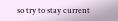so try to stay current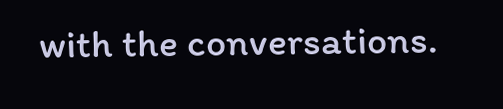with the conversations.